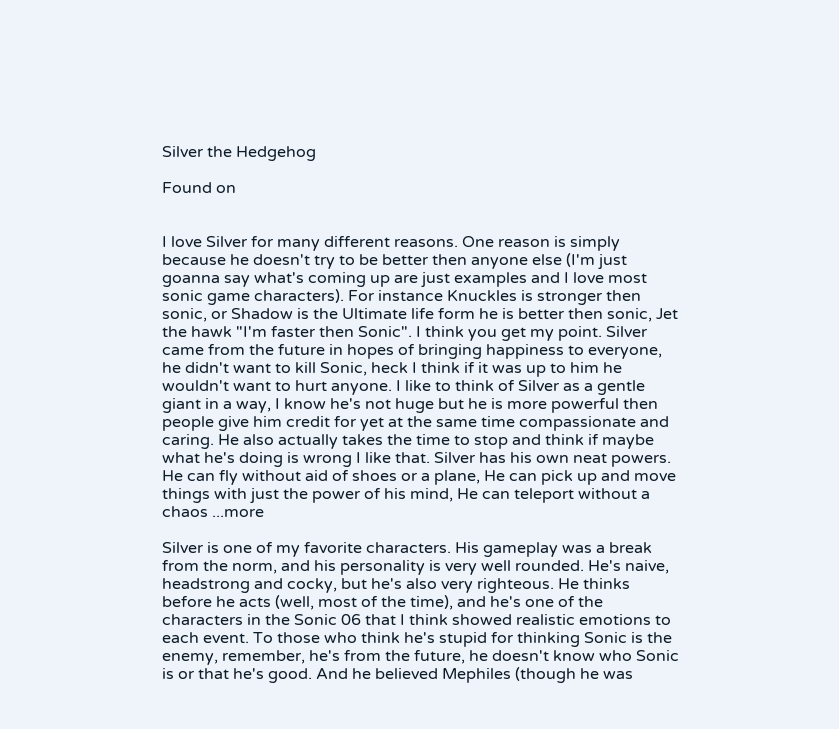Silver the Hedgehog

Found on


I love Silver for many different reasons. One reason is simply because he doesn't try to be better then anyone else (I'm just goanna say what's coming up are just examples and I love most sonic game characters). For instance Knuckles is stronger then sonic, or Shadow is the Ultimate life form he is better then sonic, Jet the hawk "I'm faster then Sonic". I think you get my point. Silver came from the future in hopes of bringing happiness to everyone, he didn't want to kill Sonic, heck I think if it was up to him he wouldn't want to hurt anyone. I like to think of Silver as a gentle giant in a way, I know he's not huge but he is more powerful then people give him credit for yet at the same time compassionate and caring. He also actually takes the time to stop and think if maybe what he's doing is wrong I like that. Silver has his own neat powers. He can fly without aid of shoes or a plane, He can pick up and move things with just the power of his mind, He can teleport without a chaos ...more

Silver is one of my favorite characters. His gameplay was a break from the norm, and his personality is very well rounded. He's naive, headstrong and cocky, but he's also very righteous. He thinks before he acts (well, most of the time), and he's one of the characters in the Sonic 06 that I think showed realistic emotions to each event. To those who think he's stupid for thinking Sonic is the enemy, remember, he's from the future, he doesn't know who Sonic is or that he's good. And he believed Mephiles (though he was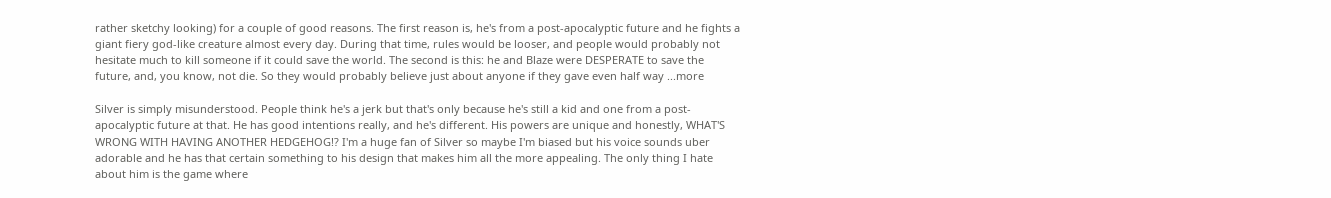rather sketchy looking) for a couple of good reasons. The first reason is, he's from a post-apocalyptic future and he fights a giant fiery god-like creature almost every day. During that time, rules would be looser, and people would probably not hesitate much to kill someone if it could save the world. The second is this: he and Blaze were DESPERATE to save the future, and, you know, not die. So they would probably believe just about anyone if they gave even half way ...more

Silver is simply misunderstood. People think he's a jerk but that's only because he's still a kid and one from a post-apocalyptic future at that. He has good intentions really, and he's different. His powers are unique and honestly, WHAT'S WRONG WITH HAVING ANOTHER HEDGEHOG!? I'm a huge fan of Silver so maybe I'm biased but his voice sounds uber adorable and he has that certain something to his design that makes him all the more appealing. The only thing I hate about him is the game where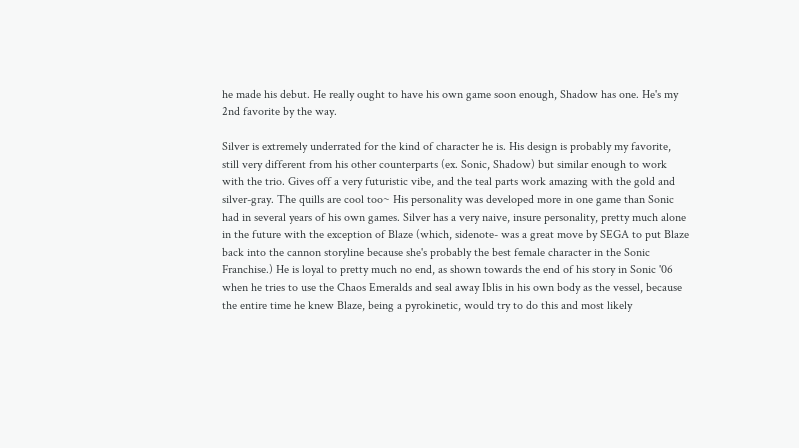he made his debut. He really ought to have his own game soon enough, Shadow has one. He's my 2nd favorite by the way.

Silver is extremely underrated for the kind of character he is. His design is probably my favorite, still very different from his other counterparts (ex. Sonic, Shadow) but similar enough to work with the trio. Gives off a very futuristic vibe, and the teal parts work amazing with the gold and silver-gray. The quills are cool too~ His personality was developed more in one game than Sonic had in several years of his own games. Silver has a very naive, insure personality, pretty much alone in the future with the exception of Blaze (which, sidenote- was a great move by SEGA to put Blaze back into the cannon storyline because she's probably the best female character in the Sonic Franchise.) He is loyal to pretty much no end, as shown towards the end of his story in Sonic '06 when he tries to use the Chaos Emeralds and seal away Iblis in his own body as the vessel, because the entire time he knew Blaze, being a pyrokinetic, would try to do this and most likely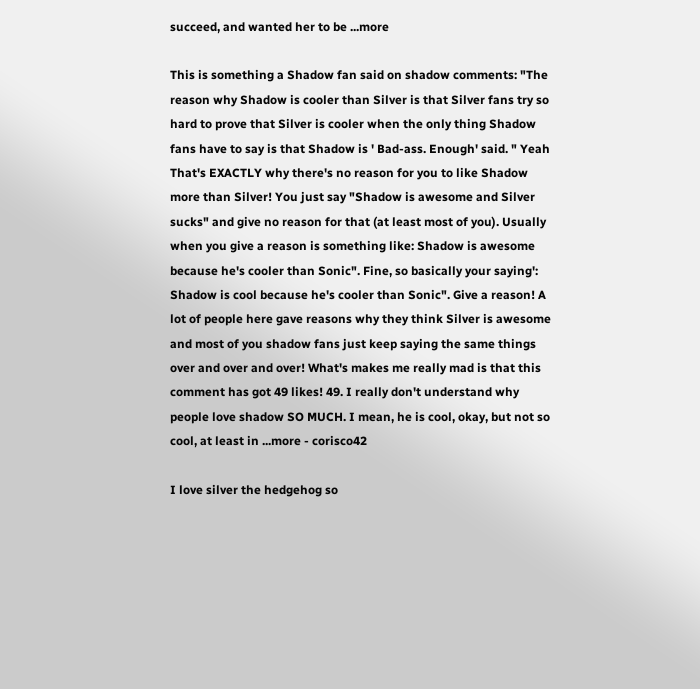succeed, and wanted her to be ...more

This is something a Shadow fan said on shadow comments: "The reason why Shadow is cooler than Silver is that Silver fans try so hard to prove that Silver is cooler when the only thing Shadow fans have to say is that Shadow is ' Bad-ass. Enough' said. " Yeah That's EXACTLY why there's no reason for you to like Shadow more than Silver! You just say "Shadow is awesome and Silver sucks" and give no reason for that (at least most of you). Usually when you give a reason is something like: Shadow is awesome because he's cooler than Sonic". Fine, so basically your saying': Shadow is cool because he's cooler than Sonic". Give a reason! A lot of people here gave reasons why they think Silver is awesome and most of you shadow fans just keep saying the same things over and over and over! What's makes me really mad is that this comment has got 49 likes! 49. I really don't understand why people love shadow SO MUCH. I mean, he is cool, okay, but not so cool, at least in ...more - corisco42

I love silver the hedgehog so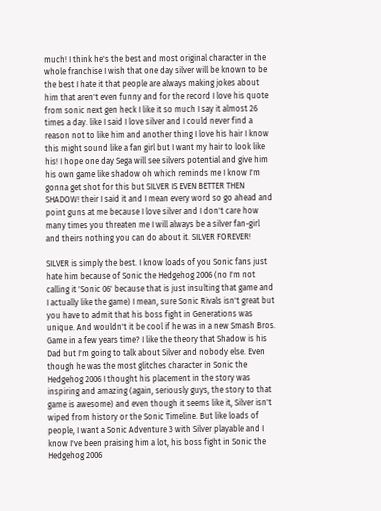much! I think he's the best and most original character in the whole franchise I wish that one day silver will be known to be the best I hate it that people are always making jokes about him that aren't even funny and for the record I love his quote from sonic next gen heck I like it so much I say it almost 26 times a day. like I said I love silver and I could never find a reason not to like him and another thing I love his hair I know this might sound like a fan girl but I want my hair to look like his! I hope one day Sega will see silvers potential and give him his own game like shadow oh which reminds me I know I'm gonna get shot for this but SILVER IS EVEN BETTER THEN SHADOW! their I said it and I mean every word so go ahead and point guns at me because I love silver and I don't care how many times you threaten me I will always be a silver fan-girl and theirs nothing you can do about it. SILVER FOREVER!

SILVER is simply the best. I know loads of you Sonic fans just hate him because of Sonic the Hedgehog 2006 (no I'm not calling it 'Sonic 06' because that is just insulting that game and I actually like the game) I mean, sure Sonic Rivals isn't great but you have to admit that his boss fight in Generations was unique. And wouldn't it be cool if he was in a new Smash Bros. Game in a few years time? I like the theory that Shadow is his Dad but I'm going to talk about Silver and nobody else. Even though he was the most glitches character in Sonic the Hedgehog 2006 I thought his placement in the story was inspiring and amazing (again, seriously guys, the story to that game is awesome) and even though it seems like it, Silver isn't wiped from history or the Sonic Timeline. But like loads of people, I want a Sonic Adventure 3 with Silver playable and I know I've been praising him a lot, his boss fight in Sonic the Hedgehog 2006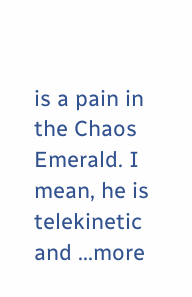is a pain in the Chaos Emerald. I mean, he is telekinetic and ...more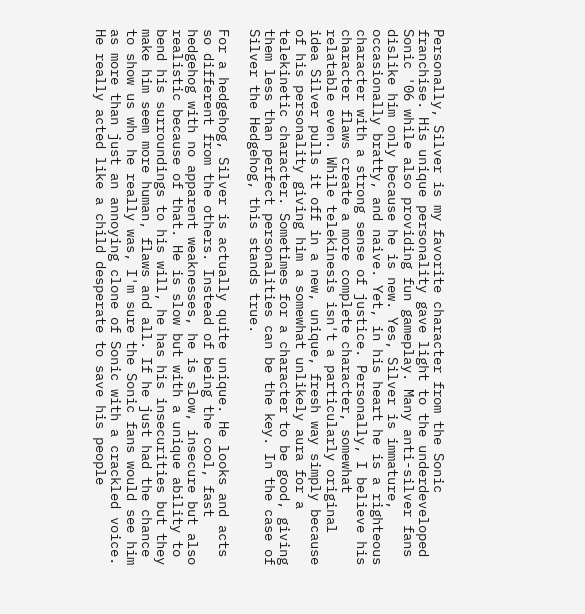Personally, Silver is my favorite character from the Sonic franchise. His unique personality gave light to the underdeveloped Sonic '06 while also providing fun gameplay. Many anti-silver fans dislike him only because he is new. Yes, Silver is immature, occasionally bratty, and naive. Yet, in his heart he is a righteous character with a strong sense of justice. Personally, I believe his character flaws create a more complete character, somewhat relatable even. While telekinesis isn't a particularly original idea Silver pulls it off in a new, unique, fresh way simply because of his personality giving him a somewhat unlikely aura for a telekinetic character. Sometimes for a character to be good, giving them less than perfect personalities can be the key. In the case of Silver the Hedgehog, this stands true.

For a hedgehog, Silver is actually quite unique. He looks and acts so different from the others. Instead of being the cool, fast hedgehog with no apparent weaknesses, he is slow, insecure but also realistic because of that. He is slow but with a unique ability to bend his surroundings to his will, he has his insecurities but they make him seem more human, flaws and all. If he just had the chance to show us who he really was, I'm sure the Sonic fans would see him as more than just an annoying clone of Sonic with a crackled voice. He really acted like a child desperate to save his people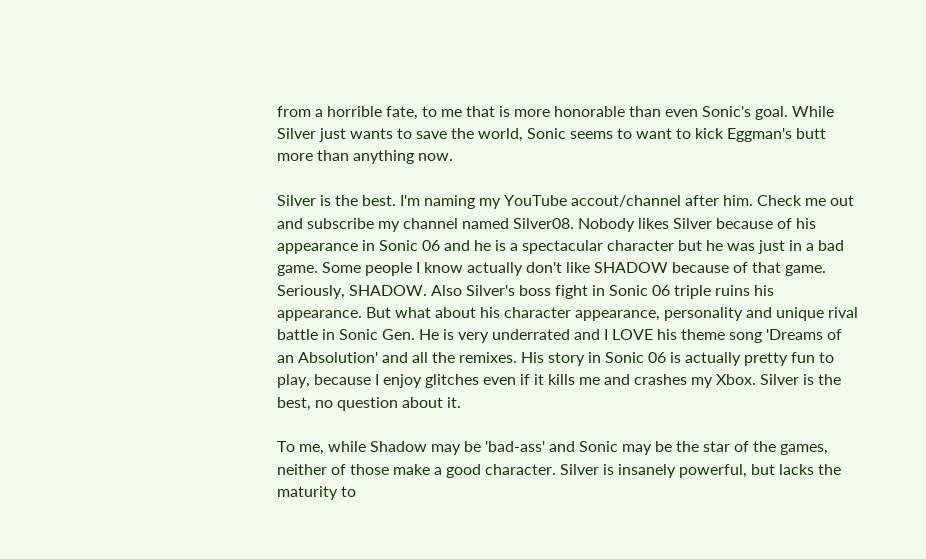from a horrible fate, to me that is more honorable than even Sonic's goal. While Silver just wants to save the world, Sonic seems to want to kick Eggman's butt more than anything now.

Silver is the best. I'm naming my YouTube accout/channel after him. Check me out and subscribe my channel named Silver08. Nobody likes Silver because of his appearance in Sonic 06 and he is a spectacular character but he was just in a bad game. Some people I know actually don't like SHADOW because of that game. Seriously, SHADOW. Also Silver's boss fight in Sonic 06 triple ruins his appearance. But what about his character appearance, personality and unique rival battle in Sonic Gen. He is very underrated and I LOVE his theme song 'Dreams of an Absolution' and all the remixes. His story in Sonic 06 is actually pretty fun to play, because I enjoy glitches even if it kills me and crashes my Xbox. Silver is the best, no question about it.

To me, while Shadow may be 'bad-ass' and Sonic may be the star of the games, neither of those make a good character. Silver is insanely powerful, but lacks the maturity to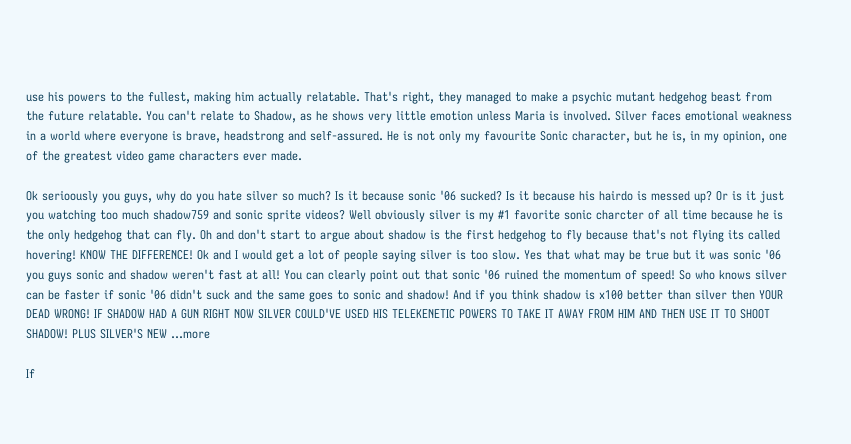use his powers to the fullest, making him actually relatable. That's right, they managed to make a psychic mutant hedgehog beast from the future relatable. You can't relate to Shadow, as he shows very little emotion unless Maria is involved. Silver faces emotional weakness in a world where everyone is brave, headstrong and self-assured. He is not only my favourite Sonic character, but he is, in my opinion, one of the greatest video game characters ever made.

Ok serioously you guys, why do you hate silver so much? Is it because sonic '06 sucked? Is it because his hairdo is messed up? Or is it just you watching too much shadow759 and sonic sprite videos? Well obviously silver is my #1 favorite sonic charcter of all time because he is the only hedgehog that can fly. Oh and don't start to argue about shadow is the first hedgehog to fly because that's not flying its called hovering! KNOW THE DIFFERENCE! Ok and I would get a lot of people saying silver is too slow. Yes that what may be true but it was sonic '06 you guys sonic and shadow weren't fast at all! You can clearly point out that sonic '06 ruined the momentum of speed! So who knows silver can be faster if sonic '06 didn't suck and the same goes to sonic and shadow! And if you think shadow is x100 better than silver then YOUR DEAD WRONG! IF SHADOW HAD A GUN RIGHT NOW SILVER COULD'VE USED HIS TELEKENETIC POWERS TO TAKE IT AWAY FROM HIM AND THEN USE IT TO SHOOT SHADOW! PLUS SILVER'S NEW ...more

If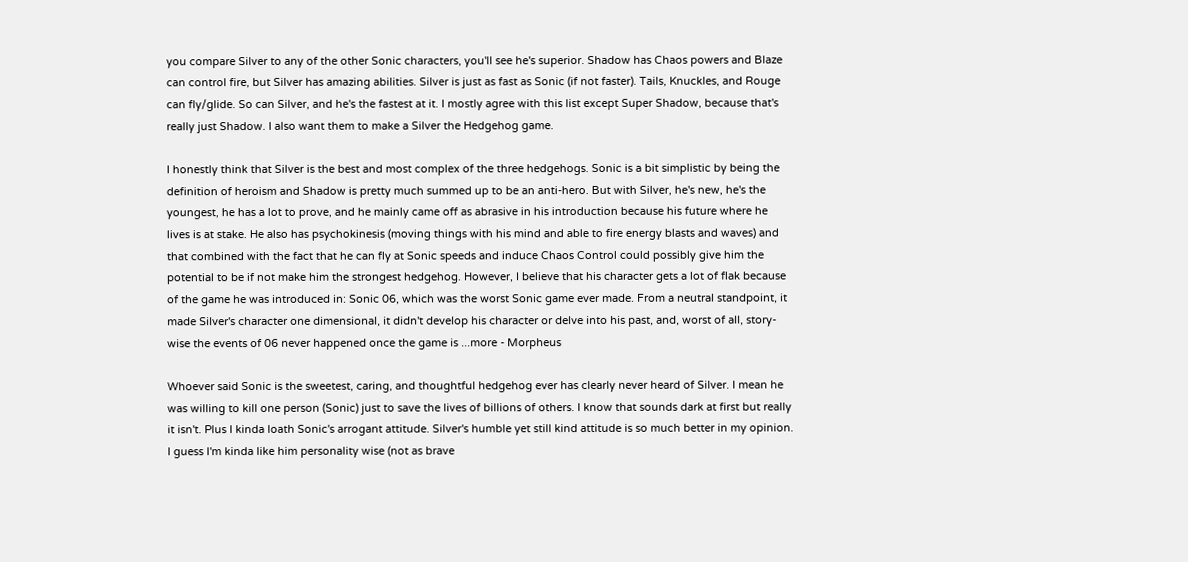you compare Silver to any of the other Sonic characters, you'll see he's superior. Shadow has Chaos powers and Blaze can control fire, but Silver has amazing abilities. Silver is just as fast as Sonic (if not faster). Tails, Knuckles, and Rouge can fly/glide. So can Silver, and he's the fastest at it. I mostly agree with this list except Super Shadow, because that's really just Shadow. I also want them to make a Silver the Hedgehog game.

I honestly think that Silver is the best and most complex of the three hedgehogs. Sonic is a bit simplistic by being the definition of heroism and Shadow is pretty much summed up to be an anti-hero. But with Silver, he's new, he's the youngest, he has a lot to prove, and he mainly came off as abrasive in his introduction because his future where he lives is at stake. He also has psychokinesis (moving things with his mind and able to fire energy blasts and waves) and that combined with the fact that he can fly at Sonic speeds and induce Chaos Control could possibly give him the potential to be if not make him the strongest hedgehog. However, I believe that his character gets a lot of flak because of the game he was introduced in: Sonic 06, which was the worst Sonic game ever made. From a neutral standpoint, it made Silver's character one dimensional, it didn't develop his character or delve into his past, and, worst of all, story-wise the events of 06 never happened once the game is ...more - Morpheus

Whoever said Sonic is the sweetest, caring, and thoughtful hedgehog ever has clearly never heard of Silver. I mean he was willing to kill one person (Sonic) just to save the lives of billions of others. I know that sounds dark at first but really it isn't. Plus I kinda loath Sonic's arrogant attitude. Silver's humble yet still kind attitude is so much better in my opinion. I guess I'm kinda like him personality wise (not as brave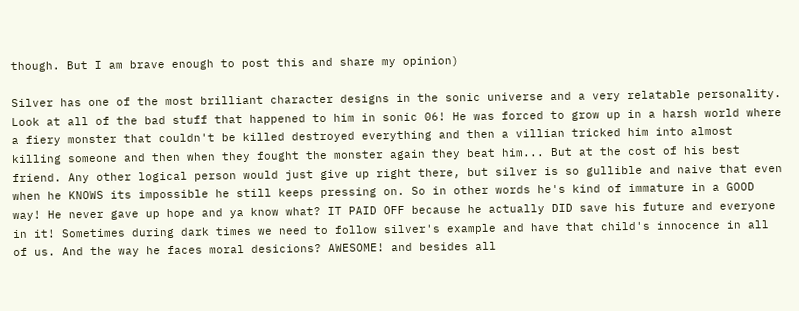though. But I am brave enough to post this and share my opinion)

Silver has one of the most brilliant character designs in the sonic universe and a very relatable personality. Look at all of the bad stuff that happened to him in sonic 06! He was forced to grow up in a harsh world where a fiery monster that couldn't be killed destroyed everything and then a villian tricked him into almost killing someone and then when they fought the monster again they beat him... But at the cost of his best friend. Any other logical person would just give up right there, but silver is so gullible and naive that even when he KNOWS its impossible he still keeps pressing on. So in other words he's kind of immature in a GOOD way! He never gave up hope and ya know what? IT PAID OFF because he actually DID save his future and everyone in it! Sometimes during dark times we need to follow silver's example and have that child's innocence in all of us. And the way he faces moral desicions? AWESOME! and besides all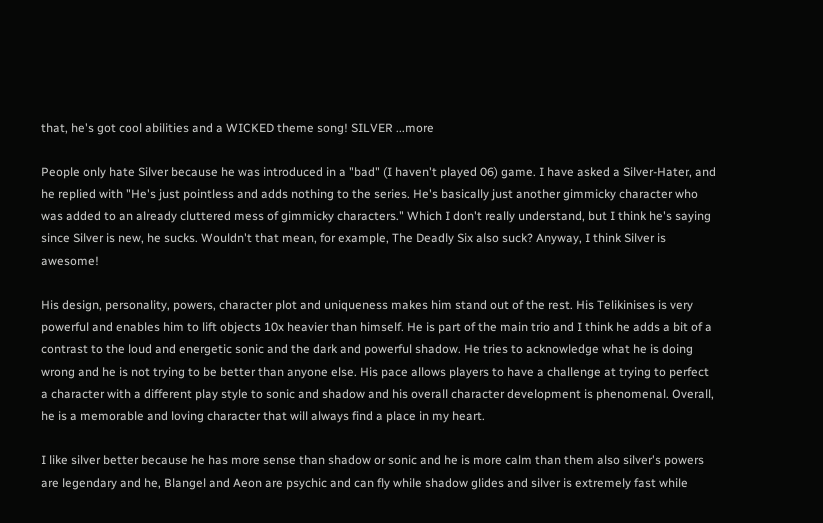that, he's got cool abilities and a WICKED theme song! SILVER ...more

People only hate Silver because he was introduced in a "bad" (I haven't played 06) game. I have asked a Silver-Hater, and he replied with "He's just pointless and adds nothing to the series. He's basically just another gimmicky character who was added to an already cluttered mess of gimmicky characters." Which I don't really understand, but I think he's saying since Silver is new, he sucks. Wouldn't that mean, for example, The Deadly Six also suck? Anyway, I think Silver is awesome!

His design, personality, powers, character plot and uniqueness makes him stand out of the rest. His Telikinises is very powerful and enables him to lift objects 10x heavier than himself. He is part of the main trio and I think he adds a bit of a contrast to the loud and energetic sonic and the dark and powerful shadow. He tries to acknowledge what he is doing wrong and he is not trying to be better than anyone else. His pace allows players to have a challenge at trying to perfect a character with a different play style to sonic and shadow and his overall character development is phenomenal. Overall, he is a memorable and loving character that will always find a place in my heart.

I like silver better because he has more sense than shadow or sonic and he is more calm than them also silver's powers are legendary and he, Blangel and Aeon are psychic and can fly while shadow glides and silver is extremely fast while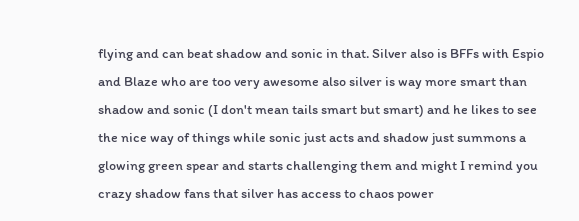flying and can beat shadow and sonic in that. Silver also is BFFs with Espio and Blaze who are too very awesome also silver is way more smart than shadow and sonic (I don't mean tails smart but smart) and he likes to see the nice way of things while sonic just acts and shadow just summons a glowing green spear and starts challenging them and might I remind you crazy shadow fans that silver has access to chaos power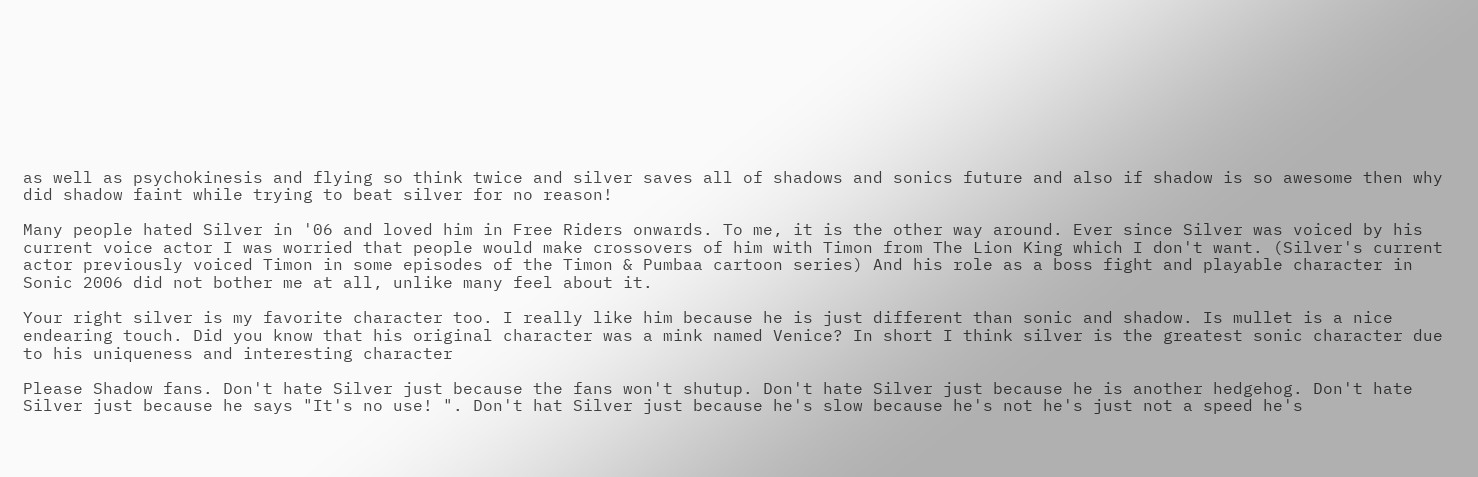as well as psychokinesis and flying so think twice and silver saves all of shadows and sonics future and also if shadow is so awesome then why did shadow faint while trying to beat silver for no reason!

Many people hated Silver in '06 and loved him in Free Riders onwards. To me, it is the other way around. Ever since Silver was voiced by his current voice actor I was worried that people would make crossovers of him with Timon from The Lion King which I don't want. (Silver's current actor previously voiced Timon in some episodes of the Timon & Pumbaa cartoon series) And his role as a boss fight and playable character in Sonic 2006 did not bother me at all, unlike many feel about it.

Your right silver is my favorite character too. I really like him because he is just different than sonic and shadow. Is mullet is a nice endearing touch. Did you know that his original character was a mink named Venice? In short I think silver is the greatest sonic character due to his uniqueness and interesting character

Please Shadow fans. Don't hate Silver just because the fans won't shutup. Don't hate Silver just because he is another hedgehog. Don't hate Silver just because he says "It's no use! ". Don't hat Silver just because he's slow because he's not he's just not a speed he's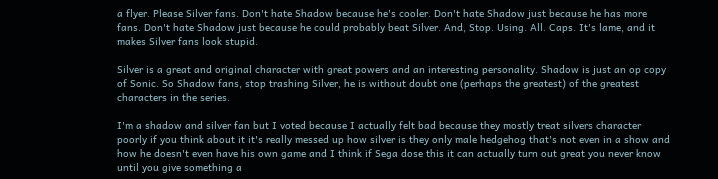a flyer. Please Silver fans. Don't hate Shadow because he's cooler. Don't hate Shadow just because he has more fans. Don't hate Shadow just because he could probably beat Silver. And, Stop. Using. All. Caps. It's lame, and it makes Silver fans look stupid.

Silver is a great and original character with great powers and an interesting personality. Shadow is just an op copy of Sonic. So Shadow fans, stop trashing Silver, he is without doubt one (perhaps the greatest) of the greatest characters in the series.

I'm a shadow and silver fan but I voted because I actually felt bad because they mostly treat silvers character poorly if you think about it it's really messed up how silver is they only male hedgehog that's not even in a show and how he doesn't even have his own game and I think if Sega dose this it can actually turn out great you never know until you give something a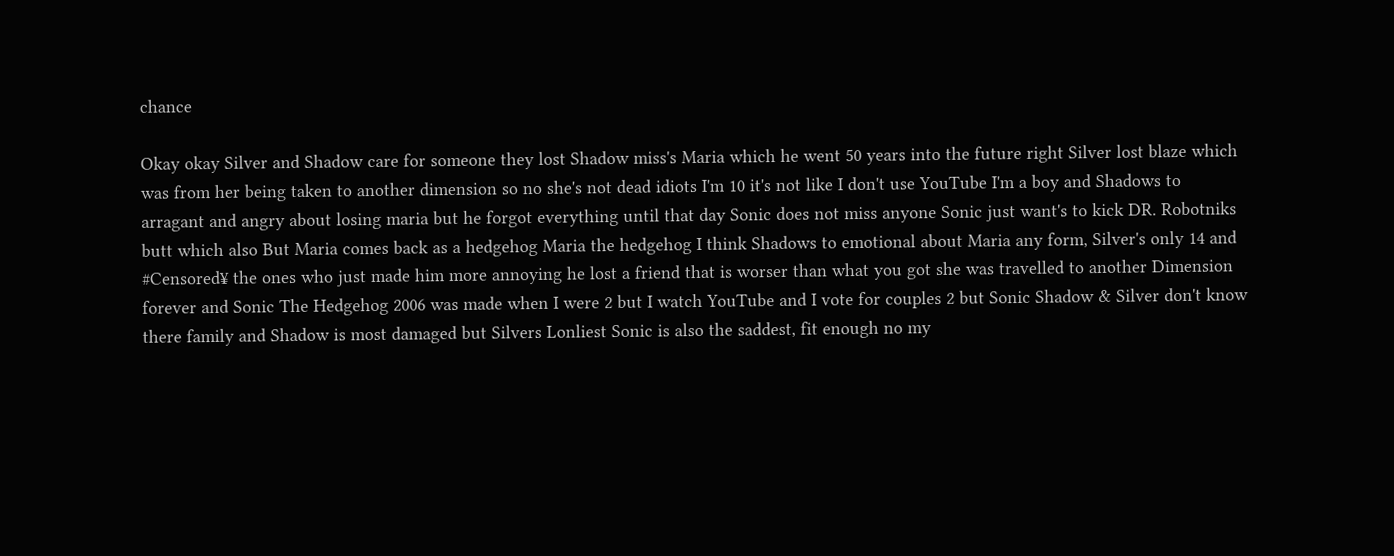chance

Okay okay Silver and Shadow care for someone they lost Shadow miss's Maria which he went 50 years into the future right Silver lost blaze which was from her being taken to another dimension so no she's not dead idiots I'm 10 it's not like I don't use YouTube I'm a boy and Shadows to arragant and angry about losing maria but he forgot everything until that day Sonic does not miss anyone Sonic just want's to kick DR. Robotniks butt which also But Maria comes back as a hedgehog Maria the hedgehog I think Shadows to emotional about Maria any form, Silver's only 14 and #Censored¥ the ones who just made him more annoying he lost a friend that is worser than what you got she was travelled to another Dimension forever and Sonic The Hedgehog 2006 was made when I were 2 but I watch YouTube and I vote for couples 2 but Sonic Shadow & Silver don't know there family and Shadow is most damaged but Silvers Lonliest Sonic is also the saddest, fit enough no my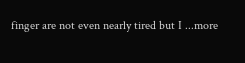finger are not even nearly tired but I ...more